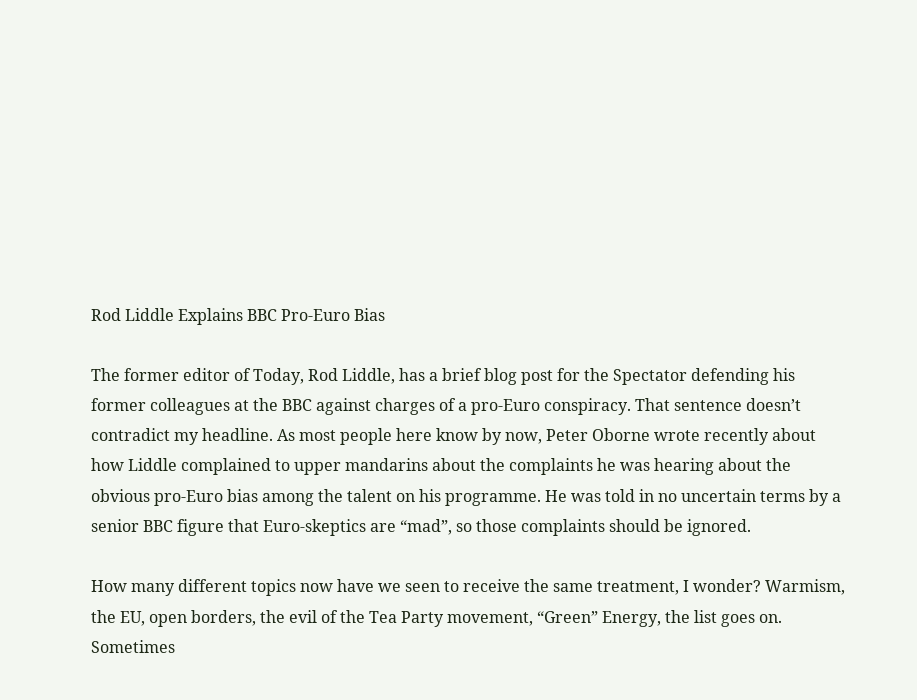Rod Liddle Explains BBC Pro-Euro Bias

The former editor of Today, Rod Liddle, has a brief blog post for the Spectator defending his former colleagues at the BBC against charges of a pro-Euro conspiracy. That sentence doesn’t contradict my headline. As most people here know by now, Peter Oborne wrote recently about how Liddle complained to upper mandarins about the complaints he was hearing about the obvious pro-Euro bias among the talent on his programme. He was told in no uncertain terms by a senior BBC figure that Euro-skeptics are “mad”, so those complaints should be ignored.

How many different topics now have we seen to receive the same treatment, I wonder? Warmism, the EU, open borders, the evil of the Tea Party movement, “Green” Energy, the list goes on. Sometimes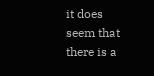it does seem that there is a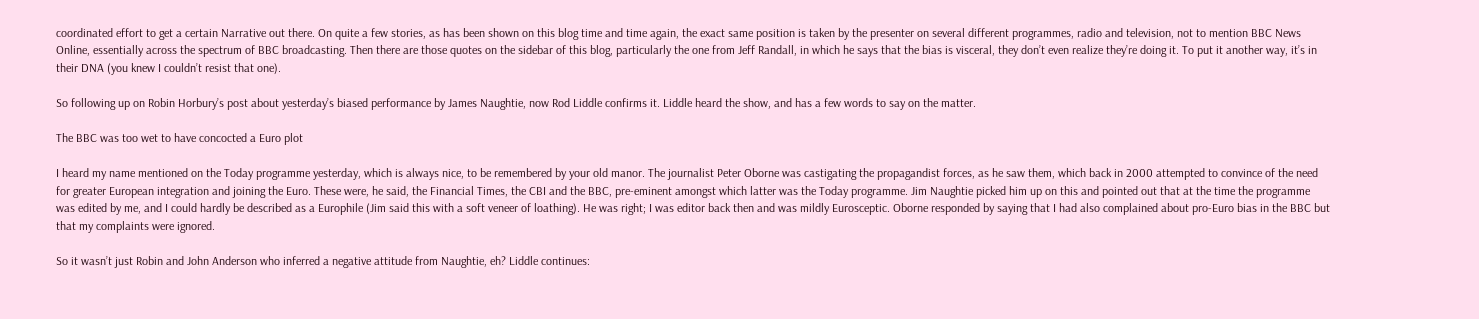coordinated effort to get a certain Narrative out there. On quite a few stories, as has been shown on this blog time and time again, the exact same position is taken by the presenter on several different programmes, radio and television, not to mention BBC News Online, essentially across the spectrum of BBC broadcasting. Then there are those quotes on the sidebar of this blog, particularly the one from Jeff Randall, in which he says that the bias is visceral, they don’t even realize they’re doing it. To put it another way, it’s in their DNA (you knew I couldn’t resist that one).

So following up on Robin Horbury’s post about yesterday’s biased performance by James Naughtie, now Rod Liddle confirms it. Liddle heard the show, and has a few words to say on the matter.

The BBC was too wet to have concocted a Euro plot

I heard my name mentioned on the Today programme yesterday, which is always nice, to be remembered by your old manor. The journalist Peter Oborne was castigating the propagandist forces, as he saw them, which back in 2000 attempted to convince of the need for greater European integration and joining the Euro. These were, he said, the Financial Times, the CBI and the BBC, pre-eminent amongst which latter was the Today programme. Jim Naughtie picked him up on this and pointed out that at the time the programme was edited by me, and I could hardly be described as a Europhile (Jim said this with a soft veneer of loathing). He was right; I was editor back then and was mildly Eurosceptic. Oborne responded by saying that I had also complained about pro-Euro bias in the BBC but that my complaints were ignored.

So it wasn’t just Robin and John Anderson who inferred a negative attitude from Naughtie, eh? Liddle continues: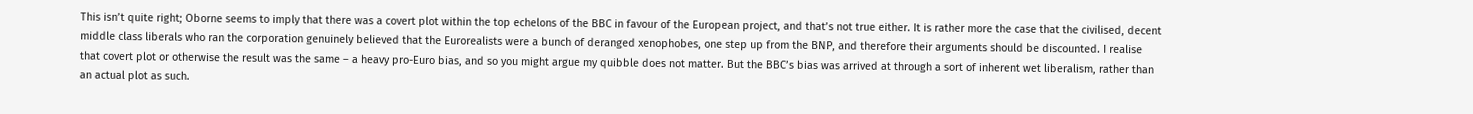This isn’t quite right; Oborne seems to imply that there was a covert plot within the top echelons of the BBC in favour of the European project, and that’s not true either. It is rather more the case that the civilised, decent middle class liberals who ran the corporation genuinely believed that the Eurorealists were a bunch of deranged xenophobes, one step up from the BNP, and therefore their arguments should be discounted. I realise that covert plot or otherwise the result was the same – a heavy pro-Euro bias, and so you might argue my quibble does not matter. But the BBC’s bias was arrived at through a sort of inherent wet liberalism, rather than an actual plot as such.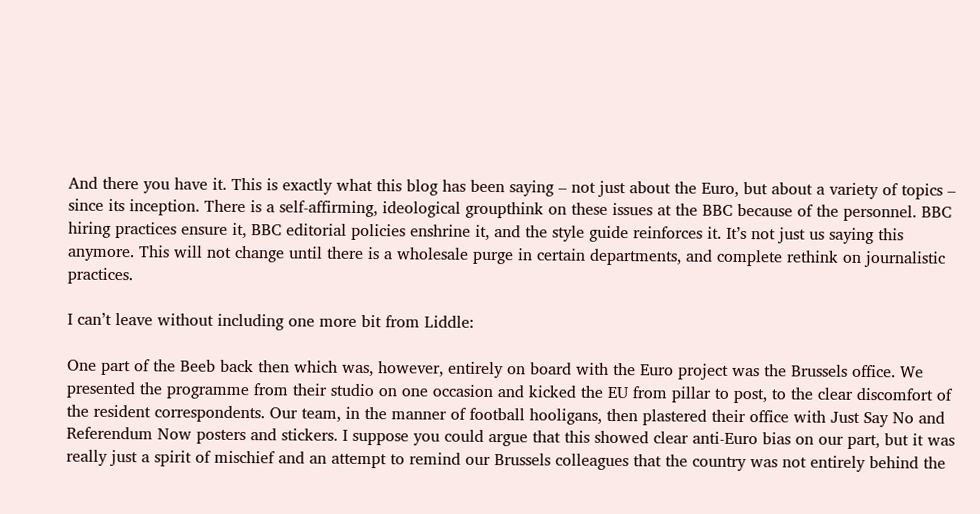And there you have it. This is exactly what this blog has been saying – not just about the Euro, but about a variety of topics – since its inception. There is a self-affirming, ideological groupthink on these issues at the BBC because of the personnel. BBC hiring practices ensure it, BBC editorial policies enshrine it, and the style guide reinforces it. It’s not just us saying this anymore. This will not change until there is a wholesale purge in certain departments, and complete rethink on journalistic practices.

I can’t leave without including one more bit from Liddle:

One part of the Beeb back then which was, however, entirely on board with the Euro project was the Brussels office. We presented the programme from their studio on one occasion and kicked the EU from pillar to post, to the clear discomfort of the resident correspondents. Our team, in the manner of football hooligans, then plastered their office with Just Say No and Referendum Now posters and stickers. I suppose you could argue that this showed clear anti-Euro bias on our part, but it was really just a spirit of mischief and an attempt to remind our Brussels colleagues that the country was not entirely behind the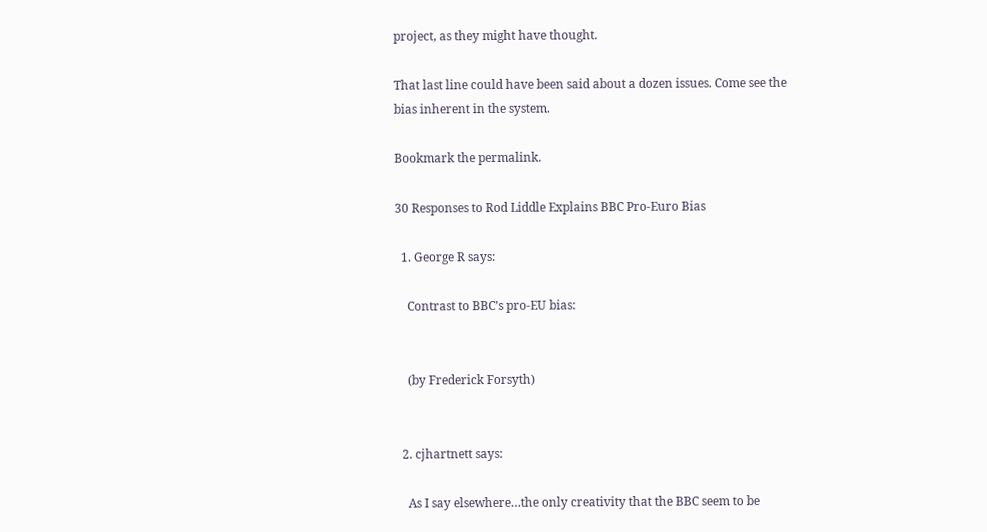project, as they might have thought.

That last line could have been said about a dozen issues. Come see the bias inherent in the system.

Bookmark the permalink.

30 Responses to Rod Liddle Explains BBC Pro-Euro Bias

  1. George R says:

    Contrast to BBC’s pro-EU bias:


    (by Frederick Forsyth)


  2. cjhartnett says:

    As I say elsewhere…the only creativity that the BBC seem to be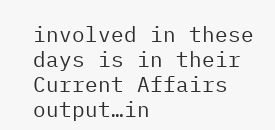involved in these days is in their Current Affairs output…in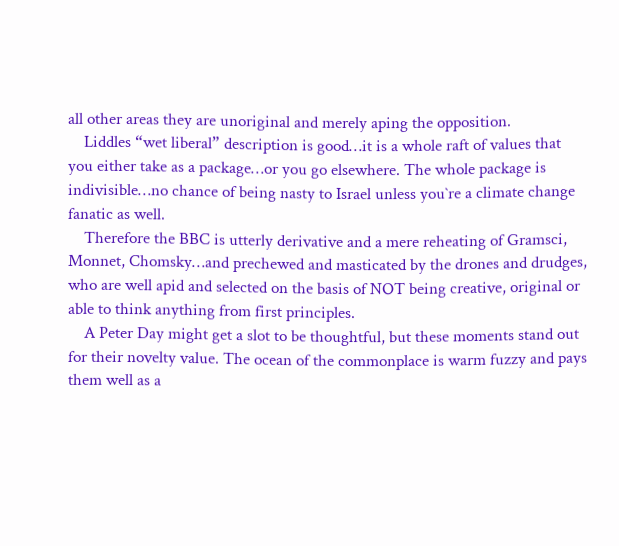all other areas they are unoriginal and merely aping the opposition.
    Liddles “wet liberal” description is good…it is a whole raft of values that you either take as a package…or you go elsewhere. The whole package is indivisible…no chance of being nasty to Israel unless you`re a climate change fanatic as well.
    Therefore the BBC is utterly derivative and a mere reheating of Gramsci, Monnet, Chomsky…and prechewed and masticated by the drones and drudges, who are well apid and selected on the basis of NOT being creative, original or able to think anything from first principles.
    A Peter Day might get a slot to be thoughtful, but these moments stand out for their novelty value. The ocean of the commonplace is warm fuzzy and pays them well as a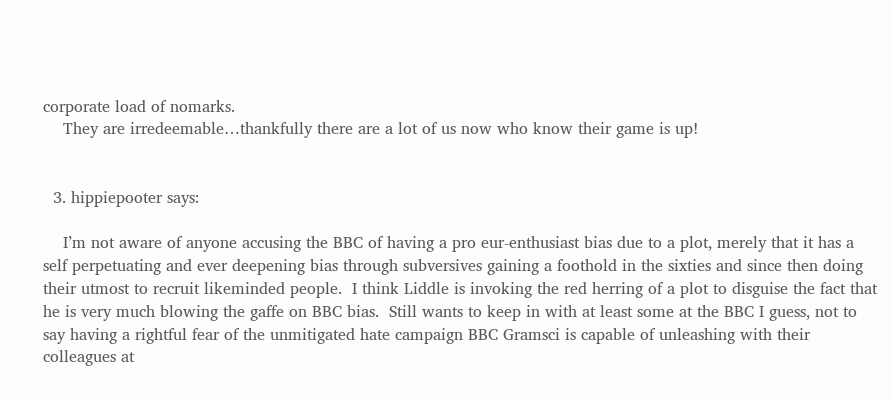corporate load of nomarks.
    They are irredeemable…thankfully there are a lot of us now who know their game is up!


  3. hippiepooter says:

    I’m not aware of anyone accusing the BBC of having a pro eur-enthusiast bias due to a plot, merely that it has a self perpetuating and ever deepening bias through subversives gaining a foothold in the sixties and since then doing their utmost to recruit likeminded people.  I think Liddle is invoking the red herring of a plot to disguise the fact that he is very much blowing the gaffe on BBC bias.  Still wants to keep in with at least some at the BBC I guess, not to say having a rightful fear of the unmitigated hate campaign BBC Gramsci is capable of unleashing with their colleagues at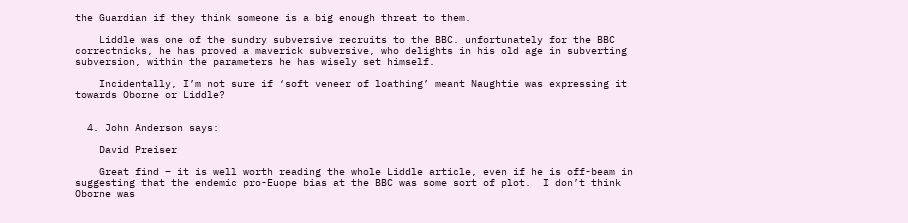the Guardian if they think someone is a big enough threat to them.

    Liddle was one of the sundry subversive recruits to the BBC. unfortunately for the BBC correctnicks, he has proved a maverick subversive, who delights in his old age in subverting subversion, within the parameters he has wisely set himself.

    Incidentally, I’m not sure if ‘soft veneer of loathing’ meant Naughtie was expressing it towards Oborne or Liddle?


  4. John Anderson says:

    David Preiser

    Great find – it is well worth reading the whole Liddle article, even if he is off-beam in suggesting that the endemic pro-Euope bias at the BBC was some sort of plot.  I don’t think Oborne was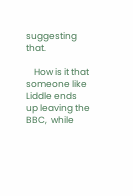suggesting that.

    How is it that someone like Liddle ends up leaving the BBC,  while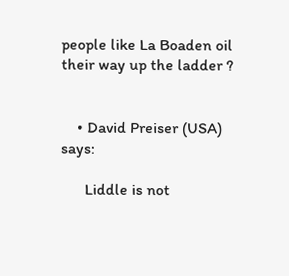people like La Boaden oil their way up the ladder ?


    • David Preiser (USA) says:

      Liddle is not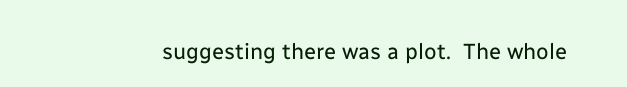suggesting there was a plot.  The whole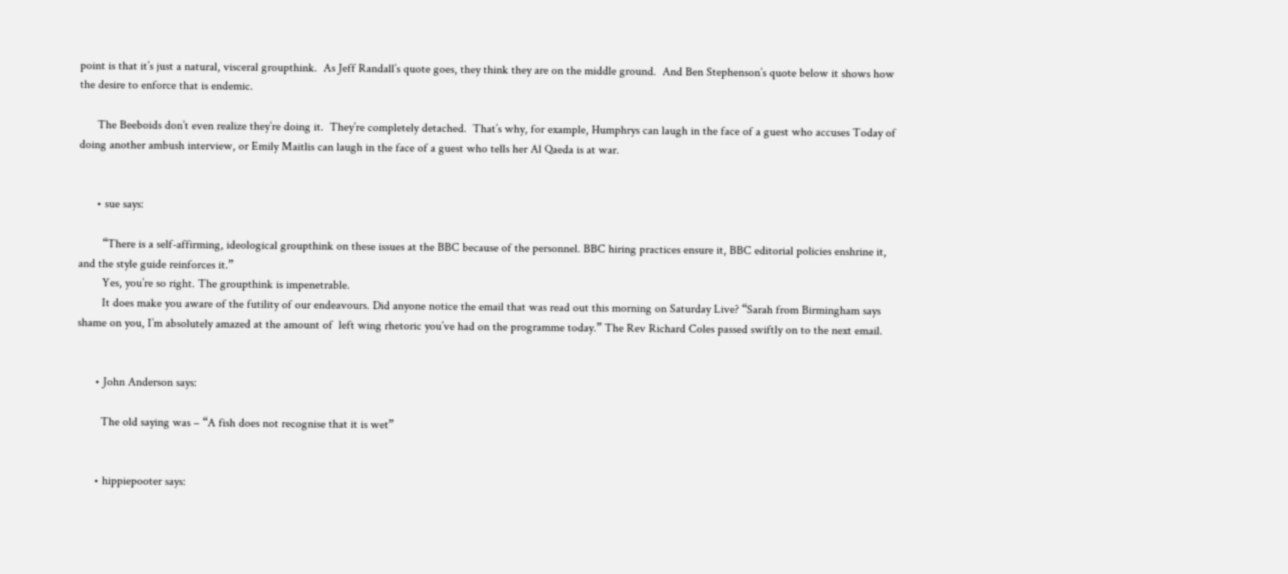point is that it’s just a natural, visceral groupthink.  As Jeff Randall’s quote goes, they think they are on the middle ground.  And Ben Stephenson’s quote below it shows how the desire to enforce that is endemic.

      The Beeboids don’t even realize they’re doing it.  They’re completely detached.  That’s why, for example, Humphrys can laugh in the face of a guest who accuses Today of doing another ambush interview, or Emily Maitlis can laugh in the face of a guest who tells her Al Qaeda is at war.


      • sue says:

        “There is a self-affirming, ideological groupthink on these issues at the BBC because of the personnel. BBC hiring practices ensure it, BBC editorial policies enshrine it, and the style guide reinforces it.”
        Yes, you’re so right. The groupthink is impenetrable.
        It does make you aware of the futility of our endeavours. Did anyone notice the email that was read out this morning on Saturday Live? “Sarah from Birmingham says shame on you, I’m absolutely amazed at the amount of  left wing rhetoric you’ve had on the programme today.” The Rev Richard Coles passed swiftly on to the next email.


      • John Anderson says:

        The old saying was – “A fish does not recognise that it is wet”


      • hippiepooter says: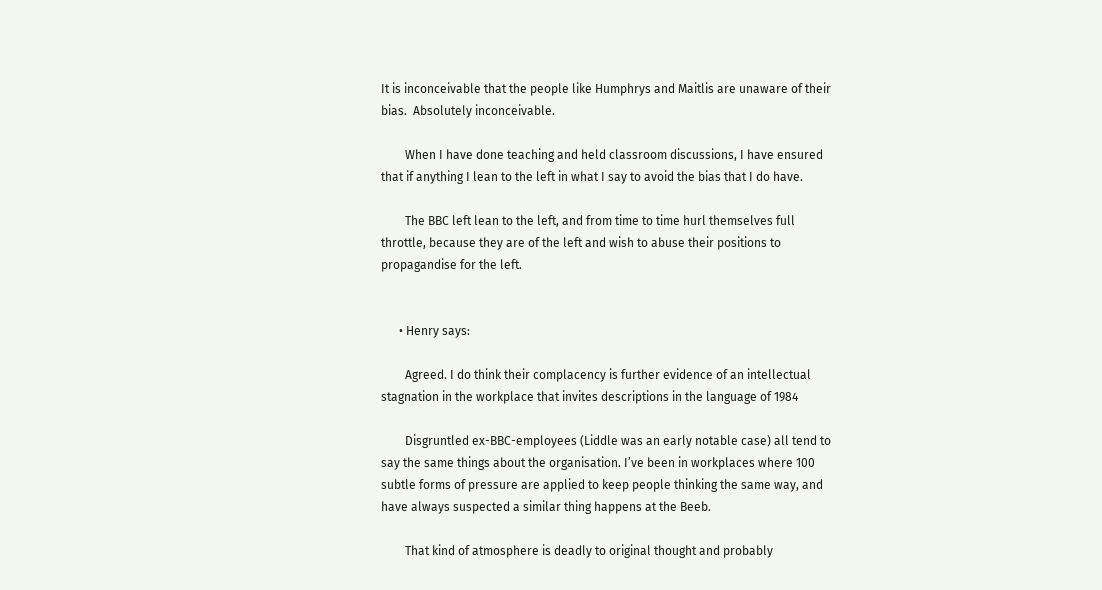It is inconceivable that the people like Humphrys and Maitlis are unaware of their bias.  Absolutely inconceivable.

        When I have done teaching and held classroom discussions, I have ensured that if anything I lean to the left in what I say to avoid the bias that I do have.

        The BBC left lean to the left, and from time to time hurl themselves full throttle, because they are of the left and wish to abuse their positions to propagandise for the left.


      • Henry says:

        Agreed. I do think their complacency is further evidence of an intellectual stagnation in the workplace that invites descriptions in the language of 1984

        Disgruntled ex-BBC-employees (Liddle was an early notable case) all tend to say the same things about the organisation. I’ve been in workplaces where 100 subtle forms of pressure are applied to keep people thinking the same way, and have always suspected a similar thing happens at the Beeb.

        That kind of atmosphere is deadly to original thought and probably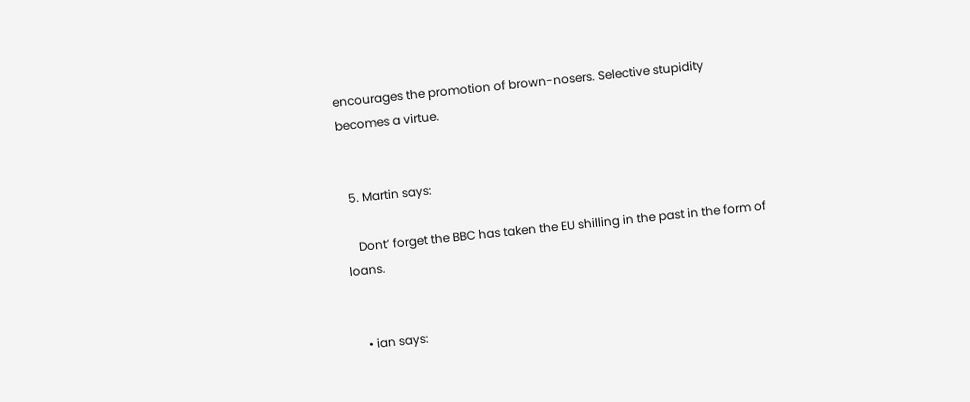encourages the promotion of brown-nosers. Selective stupidity becomes a virtue.


  5. Martin says:

    Dont’ forget the BBC has taken the EU shilling in the past in the form of loans.


    • ian says: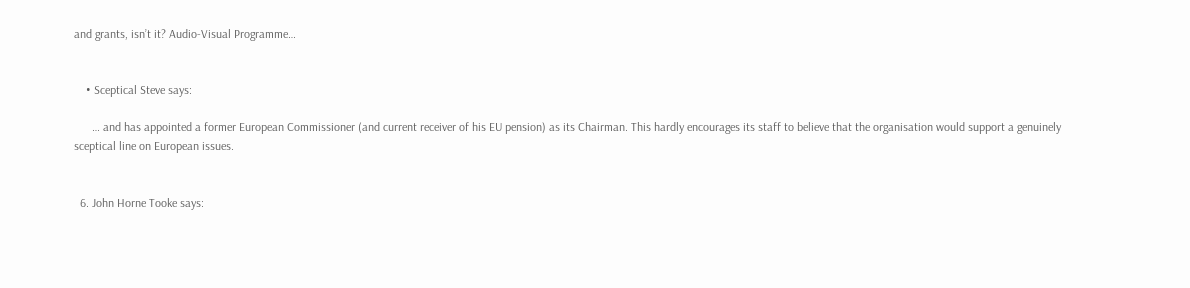and grants, isn’t it? Audio-Visual Programme…


    • Sceptical Steve says:

      … and has appointed a former European Commissioner (and current receiver of his EU pension) as its Chairman. This hardly encourages its staff to believe that the organisation would support a genuinely sceptical line on European issues.


  6. John Horne Tooke says: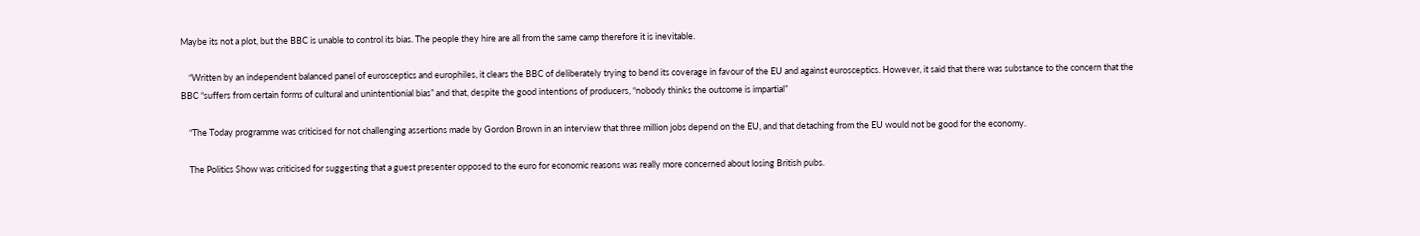Maybe its not a plot, but the BBC is unable to control its bias. The people they hire are all from the same camp therefore it is inevitable.

    “Written by an independent balanced panel of eurosceptics and europhiles, it clears the BBC of deliberately trying to bend its coverage in favour of the EU and against eurosceptics. However, it said that there was substance to the concern that the BBC “suffers from certain forms of cultural and unintentionial bias” and that, despite the good intentions of producers, “nobody thinks the outcome is impartial”

    “The Today programme was criticised for not challenging assertions made by Gordon Brown in an interview that three million jobs depend on the EU, and that detaching from the EU would not be good for the economy.

    The Politics Show was criticised for suggesting that a guest presenter opposed to the euro for economic reasons was really more concerned about losing British pubs.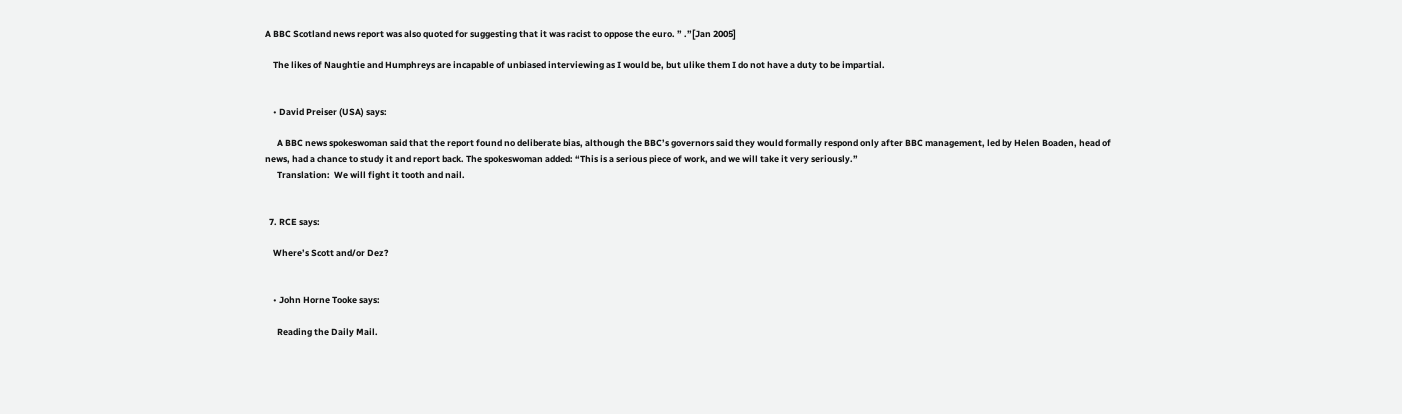A BBC Scotland news report was also quoted for suggesting that it was racist to oppose the euro. ” .”[Jan 2005]

    The likes of Naughtie and Humphreys are incapable of unbiased interviewing as I would be, but ulike them I do not have a duty to be impartial.


    • David Preiser (USA) says:

      A BBC news spokeswoman said that the report found no deliberate bias, although the BBC’s governors said they would formally respond only after BBC management, led by Helen Boaden, head of news, had a chance to study it and report back. The spokeswoman added: “This is a serious piece of work, and we will take it very seriously.”
      Translation:  We will fight it tooth and nail.


  7. RCE says:

    Where’s Scott and/or Dez?


    • John Horne Tooke says:

      Reading the Daily Mail.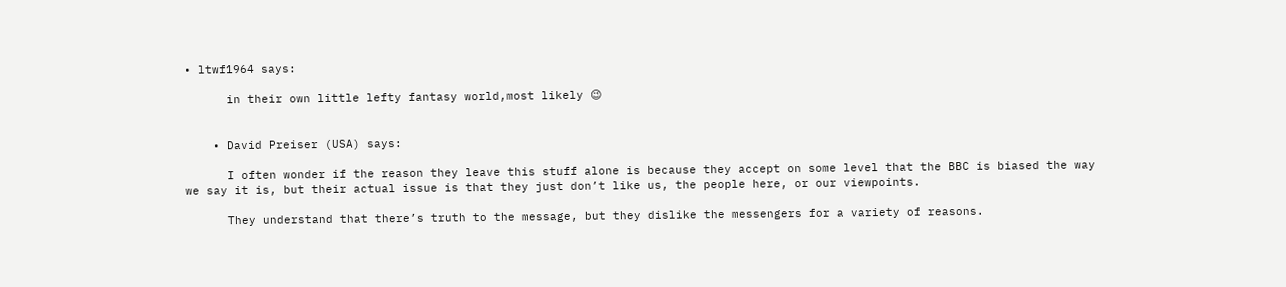• ltwf1964 says:

      in their own little lefty fantasy world,most likely 😉


    • David Preiser (USA) says:

      I often wonder if the reason they leave this stuff alone is because they accept on some level that the BBC is biased the way we say it is, but their actual issue is that they just don’t like us, the people here, or our viewpoints.

      They understand that there’s truth to the message, but they dislike the messengers for a variety of reasons.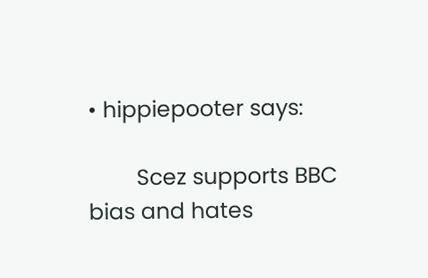• hippiepooter says:

        Scez supports BBC bias and hates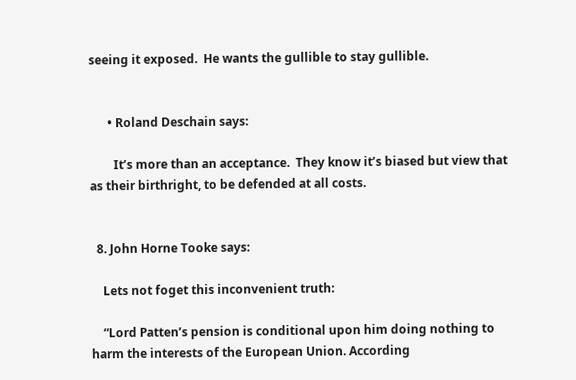seeing it exposed.  He wants the gullible to stay gullible.


      • Roland Deschain says:

        It’s more than an acceptance.  They know it’s biased but view that as their birthright, to be defended at all costs.


  8. John Horne Tooke says:

    Lets not foget this inconvenient truth:

    “Lord Patten’s pension is conditional upon him doing nothing to harm the interests of the European Union. According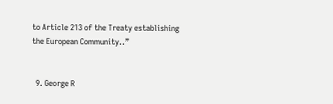to Article 213 of the Treaty establishing the European Community..”


  9. George R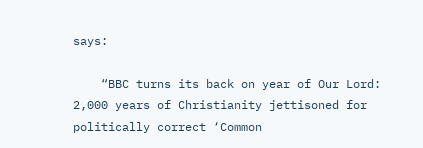says:

    “BBC turns its back on year of Our Lord: 2,000 years of Christianity jettisoned for politically correct ‘Common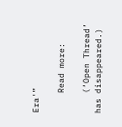Era'”

    Read more:

    (‘Open Thread’ has disappeared.)